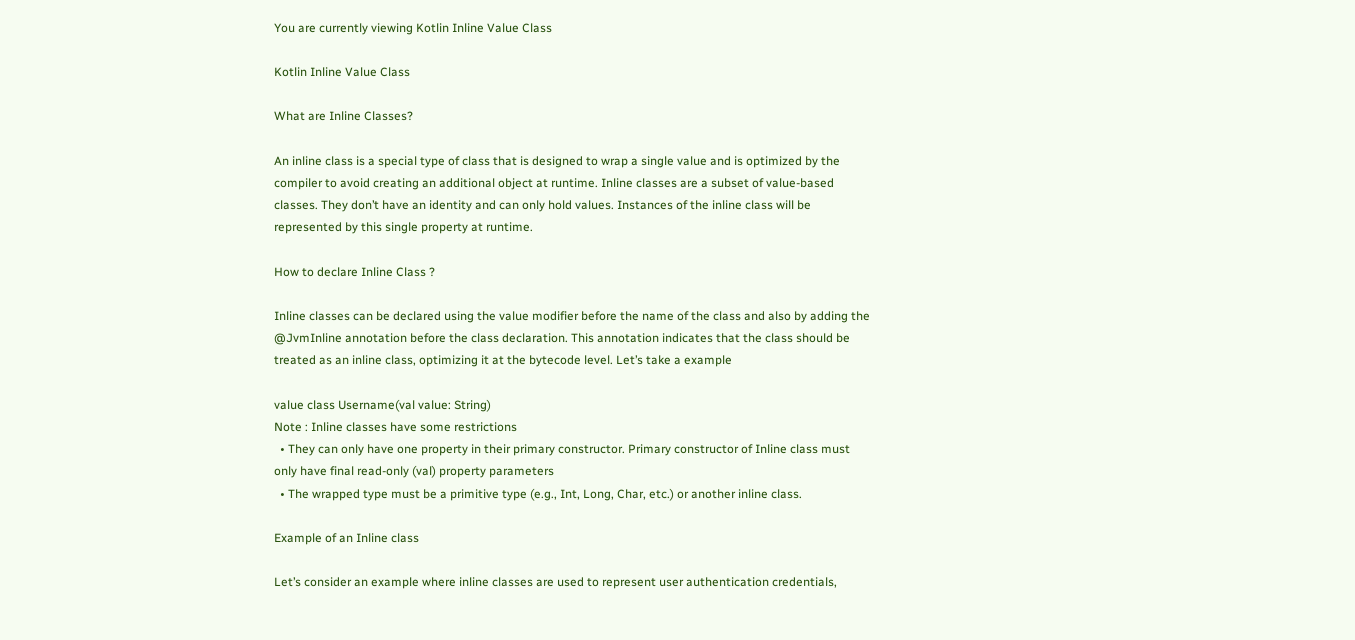You are currently viewing Kotlin Inline Value Class

Kotlin Inline Value Class

What are Inline Classes?

An inline class is a special type of class that is designed to wrap a single value and is optimized by the compiler to avoid creating an additional object at runtime. Inline classes are a subset of value-based classes. They don’t have an identity and can only hold values. Instances of the inline class will be represented by this single property at runtime.

How to declare Inline Class ?

Inline classes can be declared using the value modifier before the name of the class and also by adding the @JvmInline annotation before the class declaration. This annotation indicates that the class should be treated as an inline class, optimizing it at the bytecode level. Let’s take a example

value class Username(val value: String)
Note : Inline classes have some restrictions
  • They can only have one property in their primary constructor. Primary constructor of Inline class must only have final read-only (val) property parameters
  • The wrapped type must be a primitive type (e.g., Int, Long, Char, etc.) or another inline class.

Example of an Inline class

Let’s consider an example where inline classes are used to represent user authentication credentials,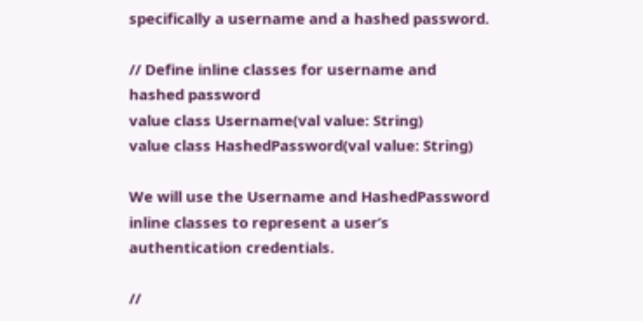specifically a username and a hashed password.

// Define inline classes for username and hashed password
value class Username(val value: String)
value class HashedPassword(val value: String)

We will use the Username and HashedPassword inline classes to represent a user’s authentication credentials.

//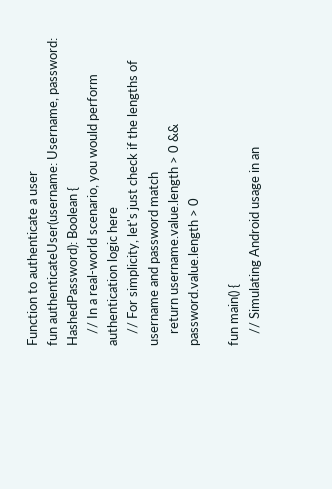Function to authenticate a user
fun authenticateUser(username: Username, password: HashedPassword): Boolean {
    // In a real-world scenario, you would perform authentication logic here
    // For simplicity, let's just check if the lengths of username and password match
    return username.value.length > 0 && password.value.length > 0

fun main() {
    // Simulating Android usage in an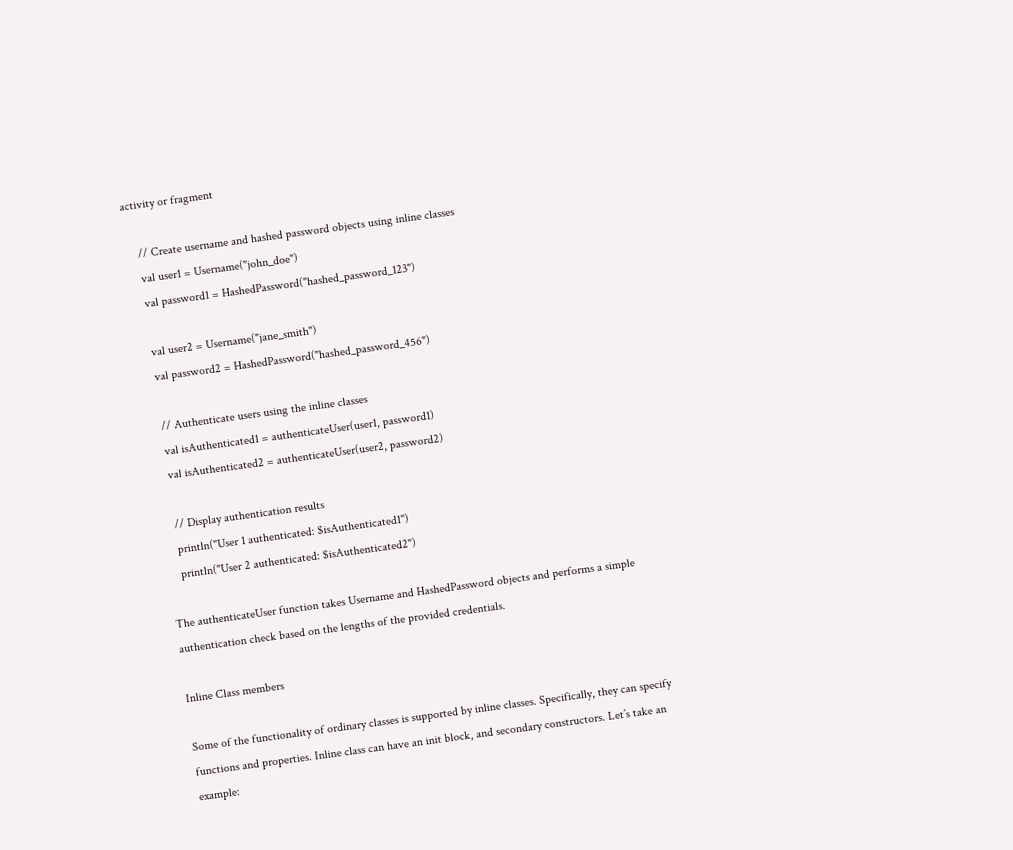activity or fragment

    // Create username and hashed password objects using inline classes
    val user1 = Username("john_doe")
    val password1 = HashedPassword("hashed_password_123")

    val user2 = Username("jane_smith")
    val password2 = HashedPassword("hashed_password_456")

    // Authenticate users using the inline classes
    val isAuthenticated1 = authenticateUser(user1, password1)
    val isAuthenticated2 = authenticateUser(user2, password2)

    // Display authentication results
    println("User 1 authenticated: $isAuthenticated1")
    println("User 2 authenticated: $isAuthenticated2")

The authenticateUser function takes Username and HashedPassword objects and performs a simple authentication check based on the lengths of the provided credentials.

Inline Class members

Some of the functionality of ordinary classes is supported by inline classes. Specifically, they can specify functions and properties. Inline class can have an init block, and secondary constructors. Let’s take an example: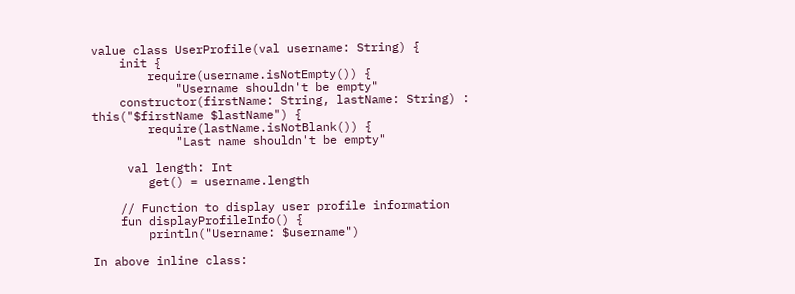value class UserProfile(val username: String) {
    init {
        require(username.isNotEmpty()) {
            "Username shouldn't be empty"
    constructor(firstName: String, lastName: String) : this("$firstName $lastName") {
        require(lastName.isNotBlank()) {
            "Last name shouldn't be empty"

     val length: Int
        get() = username.length

    // Function to display user profile information
    fun displayProfileInfo() {
        println("Username: $username")

In above inline class: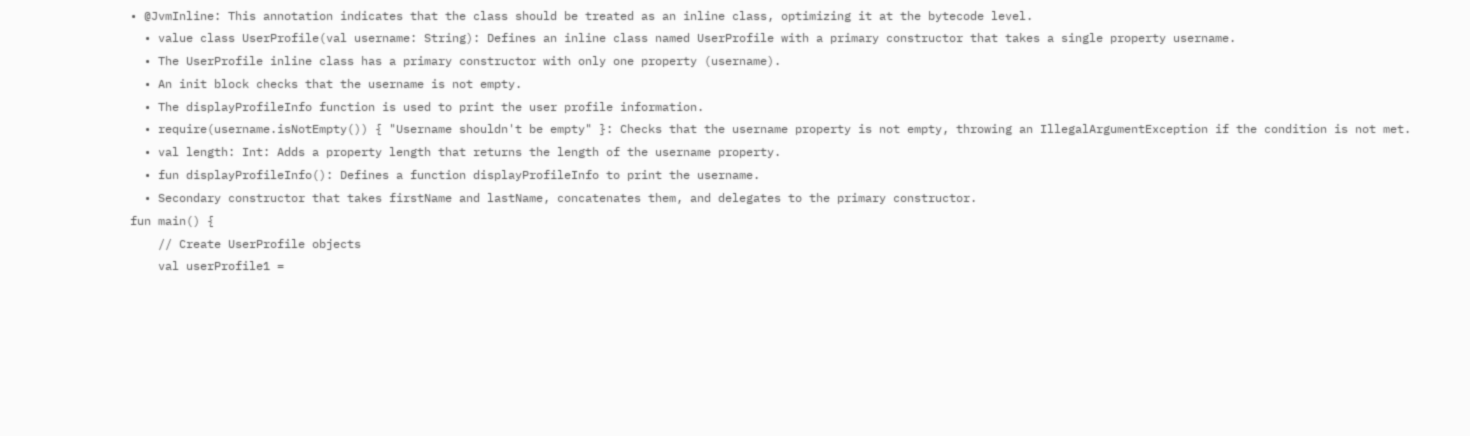• @JvmInline: This annotation indicates that the class should be treated as an inline class, optimizing it at the bytecode level.
  • value class UserProfile(val username: String): Defines an inline class named UserProfile with a primary constructor that takes a single property username.
  • The UserProfile inline class has a primary constructor with only one property (username).
  • An init block checks that the username is not empty.
  • The displayProfileInfo function is used to print the user profile information.
  • require(username.isNotEmpty()) { "Username shouldn't be empty" }: Checks that the username property is not empty, throwing an IllegalArgumentException if the condition is not met.
  • val length: Int: Adds a property length that returns the length of the username property.
  • fun displayProfileInfo(): Defines a function displayProfileInfo to print the username.
  • Secondary constructor that takes firstName and lastName, concatenates them, and delegates to the primary constructor.
fun main() {
    // Create UserProfile objects
    val userProfile1 =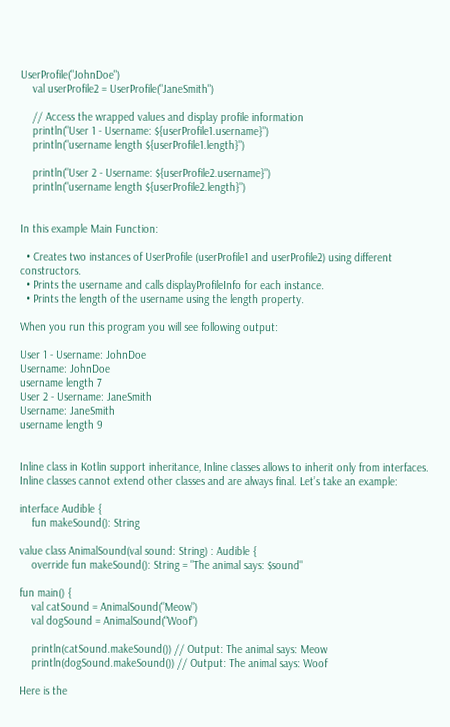UserProfile("JohnDoe")
    val userProfile2 = UserProfile("JaneSmith")

    // Access the wrapped values and display profile information
    println("User 1 - Username: ${userProfile1.username}")
    println("username length ${userProfile1.length}")

    println("User 2 - Username: ${userProfile2.username}")
    println("username length ${userProfile2.length}")


In this example Main Function:

  • Creates two instances of UserProfile (userProfile1 and userProfile2) using different constructors.
  • Prints the username and calls displayProfileInfo for each instance.
  • Prints the length of the username using the length property.

When you run this program you will see following output:

User 1 - Username: JohnDoe
Username: JohnDoe
username length 7
User 2 - Username: JaneSmith
Username: JaneSmith
username length 9


Inline class in Kotlin support inheritance, Inline classes allows to inherit only from interfaces. Inline classes cannot extend other classes and are always final. Let’s take an example:

interface Audible {
    fun makeSound(): String

value class AnimalSound(val sound: String) : Audible {
    override fun makeSound(): String = "The animal says: $sound"

fun main() {
    val catSound = AnimalSound("Meow")
    val dogSound = AnimalSound("Woof")

    println(catSound.makeSound()) // Output: The animal says: Meow
    println(dogSound.makeSound()) // Output: The animal says: Woof

Here is the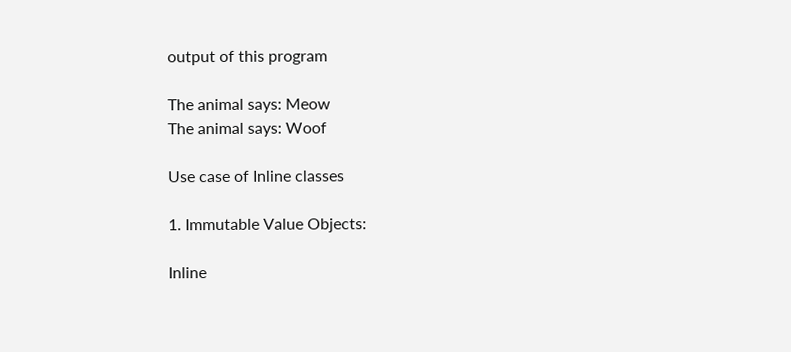output of this program

The animal says: Meow
The animal says: Woof

Use case of Inline classes

1. Immutable Value Objects:

Inline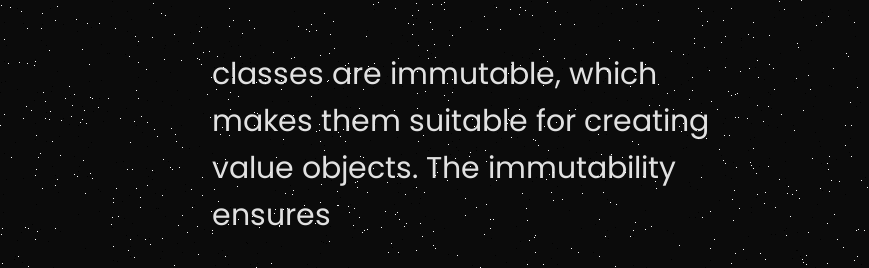classes are immutable, which makes them suitable for creating value objects. The immutability ensures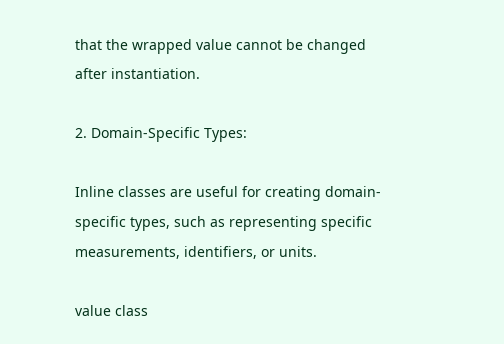that the wrapped value cannot be changed after instantiation.

2. Domain-Specific Types:

Inline classes are useful for creating domain-specific types, such as representing specific measurements, identifiers, or units.

value class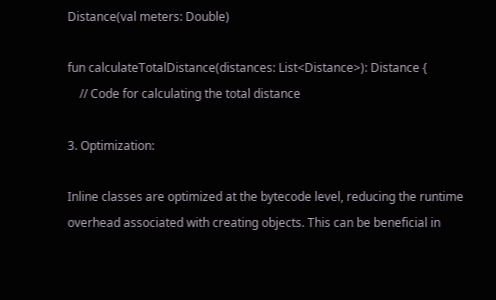Distance(val meters: Double)

fun calculateTotalDistance(distances: List<Distance>): Distance {
    // Code for calculating the total distance

3. Optimization:

Inline classes are optimized at the bytecode level, reducing the runtime overhead associated with creating objects. This can be beneficial in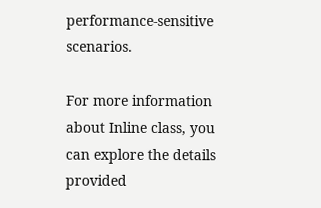performance-sensitive scenarios.

For more information about Inline class, you can explore the details provided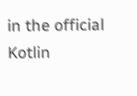in the official Kotlin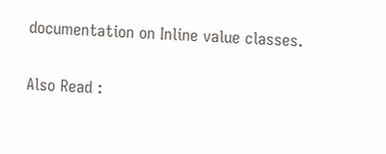documentation on Inline value classes.

Also Read :